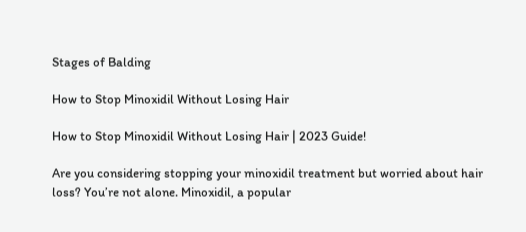Stages of Balding

How to Stop Minoxidil Without Losing Hair

How to Stop Minoxidil Without Losing Hair | 2023 Guide!

Are you considering stopping your minoxidil treatment but worried about hair loss? You’re not alone. Minoxidil, a popular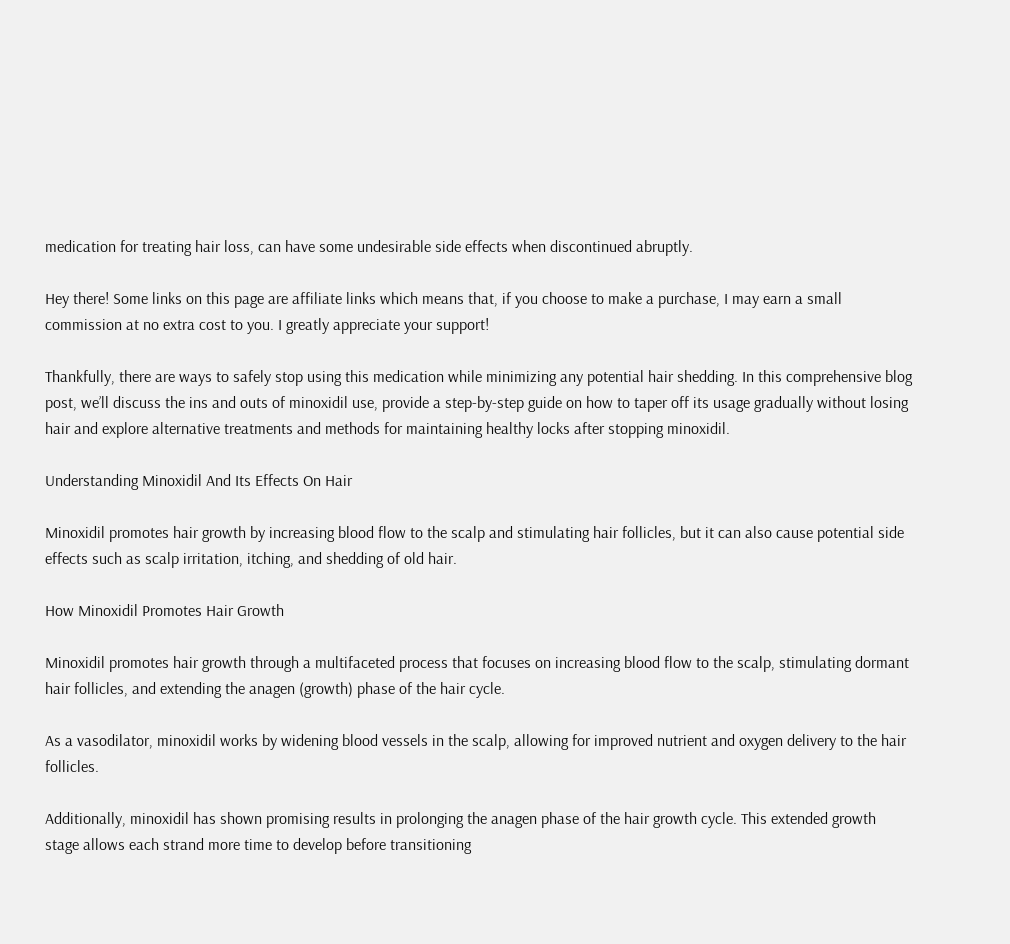medication for treating hair loss, can have some undesirable side effects when discontinued abruptly.

Hey there! Some links on this page are affiliate links which means that, if you choose to make a purchase, I may earn a small commission at no extra cost to you. I greatly appreciate your support!

Thankfully, there are ways to safely stop using this medication while minimizing any potential hair shedding. In this comprehensive blog post, we’ll discuss the ins and outs of minoxidil use, provide a step-by-step guide on how to taper off its usage gradually without losing hair and explore alternative treatments and methods for maintaining healthy locks after stopping minoxidil.

Understanding Minoxidil And Its Effects On Hair

Minoxidil promotes hair growth by increasing blood flow to the scalp and stimulating hair follicles, but it can also cause potential side effects such as scalp irritation, itching, and shedding of old hair.

How Minoxidil Promotes Hair Growth

Minoxidil promotes hair growth through a multifaceted process that focuses on increasing blood flow to the scalp, stimulating dormant hair follicles, and extending the anagen (growth) phase of the hair cycle.

As a vasodilator, minoxidil works by widening blood vessels in the scalp, allowing for improved nutrient and oxygen delivery to the hair follicles.

Additionally, minoxidil has shown promising results in prolonging the anagen phase of the hair growth cycle. This extended growth stage allows each strand more time to develop before transitioning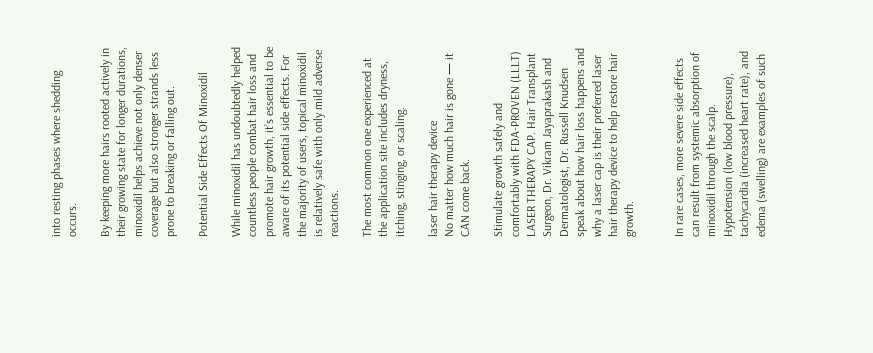into resting phases where shedding occurs.

By keeping more hairs rooted actively in their growing state for longer durations, minoxidil helps achieve not only denser coverage but also stronger strands less prone to breaking or falling out.

Potential Side Effects Of Minoxidil

While minoxidil has undoubtedly helped countless people combat hair loss and promote hair growth, it’s essential to be aware of its potential side effects. For the majority of users, topical minoxidil is relatively safe with only mild adverse reactions.

The most common one experienced at the application site includes dryness, itching, stinging, or scaling.

laser hair therapy device
No matter how much hair is gone — it CAN come back.

Stimulate growth safely and comfortably with FDA-PROVEN (LLLT) LASER THERAPY CAP. Hair Transplant Surgeon, Dr. Vikram Jayaprakash and Dermatologist, Dr. Russell Knudsen speak about how hair loss happens and why a laser cap is their preferred laser hair therapy device to help restore hair growth.


In rare cases, more severe side effects can result from systemic absorption of minoxidil through the scalp. Hypotension (low blood pressure), tachycardia (increased heart rate), and edema (swelling) are examples of such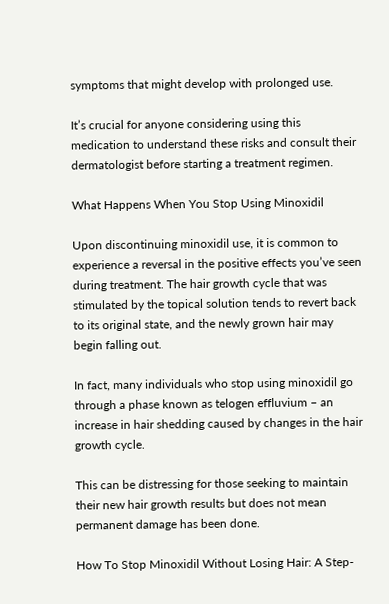symptoms that might develop with prolonged use.

It’s crucial for anyone considering using this medication to understand these risks and consult their dermatologist before starting a treatment regimen.

What Happens When You Stop Using Minoxidil

Upon discontinuing minoxidil use, it is common to experience a reversal in the positive effects you’ve seen during treatment. The hair growth cycle that was stimulated by the topical solution tends to revert back to its original state, and the newly grown hair may begin falling out.

In fact, many individuals who stop using minoxidil go through a phase known as telogen effluvium – an increase in hair shedding caused by changes in the hair growth cycle.

This can be distressing for those seeking to maintain their new hair growth results but does not mean permanent damage has been done.

How To Stop Minoxidil Without Losing Hair: A Step-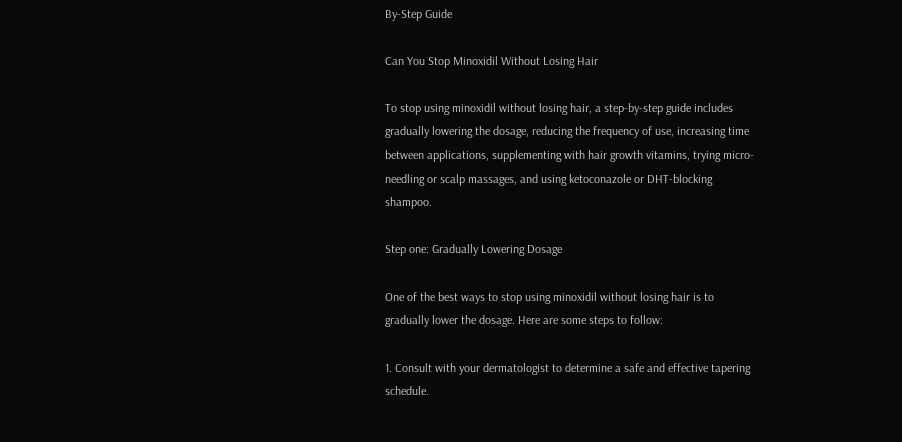By-Step Guide

Can You Stop Minoxidil Without Losing Hair

To stop using minoxidil without losing hair, a step-by-step guide includes gradually lowering the dosage, reducing the frequency of use, increasing time between applications, supplementing with hair growth vitamins, trying micro-needling or scalp massages, and using ketoconazole or DHT-blocking shampoo.

Step one: Gradually Lowering Dosage

One of the best ways to stop using minoxidil without losing hair is to gradually lower the dosage. Here are some steps to follow:

1. Consult with your dermatologist to determine a safe and effective tapering schedule.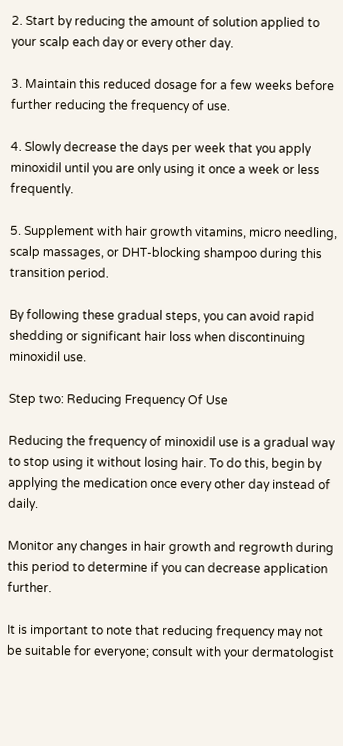2. Start by reducing the amount of solution applied to your scalp each day or every other day.

3. Maintain this reduced dosage for a few weeks before further reducing the frequency of use.

4. Slowly decrease the days per week that you apply minoxidil until you are only using it once a week or less frequently.

5. Supplement with hair growth vitamins, micro needling, scalp massages, or DHT-blocking shampoo during this transition period.

By following these gradual steps, you can avoid rapid shedding or significant hair loss when discontinuing minoxidil use.

Step two: Reducing Frequency Of Use

Reducing the frequency of minoxidil use is a gradual way to stop using it without losing hair. To do this, begin by applying the medication once every other day instead of daily.

Monitor any changes in hair growth and regrowth during this period to determine if you can decrease application further.

It is important to note that reducing frequency may not be suitable for everyone; consult with your dermatologist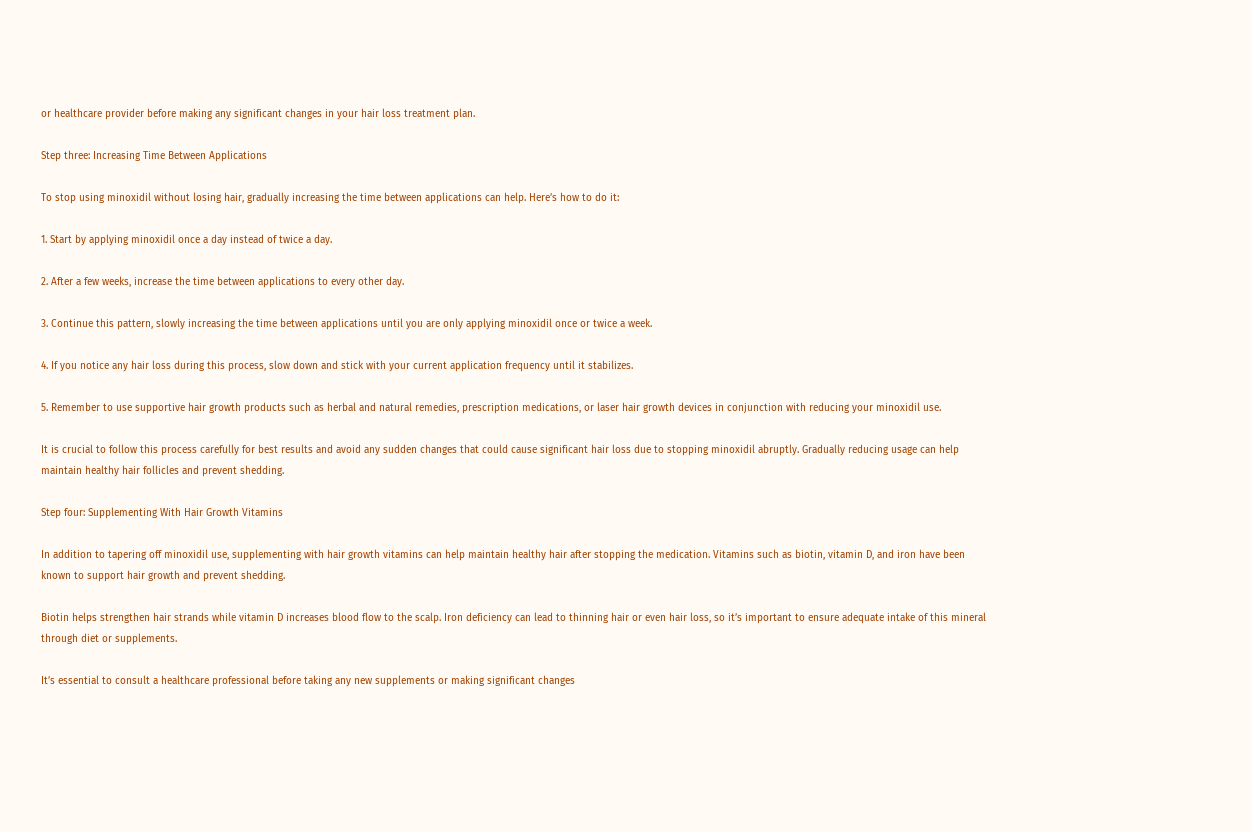or healthcare provider before making any significant changes in your hair loss treatment plan.

Step three: Increasing Time Between Applications

To stop using minoxidil without losing hair, gradually increasing the time between applications can help. Here’s how to do it:

1. Start by applying minoxidil once a day instead of twice a day.

2. After a few weeks, increase the time between applications to every other day.

3. Continue this pattern, slowly increasing the time between applications until you are only applying minoxidil once or twice a week.

4. If you notice any hair loss during this process, slow down and stick with your current application frequency until it stabilizes.

5. Remember to use supportive hair growth products such as herbal and natural remedies, prescription medications, or laser hair growth devices in conjunction with reducing your minoxidil use.

It is crucial to follow this process carefully for best results and avoid any sudden changes that could cause significant hair loss due to stopping minoxidil abruptly. Gradually reducing usage can help maintain healthy hair follicles and prevent shedding.

Step four: Supplementing With Hair Growth Vitamins

In addition to tapering off minoxidil use, supplementing with hair growth vitamins can help maintain healthy hair after stopping the medication. Vitamins such as biotin, vitamin D, and iron have been known to support hair growth and prevent shedding.

Biotin helps strengthen hair strands while vitamin D increases blood flow to the scalp. Iron deficiency can lead to thinning hair or even hair loss, so it’s important to ensure adequate intake of this mineral through diet or supplements.

It’s essential to consult a healthcare professional before taking any new supplements or making significant changes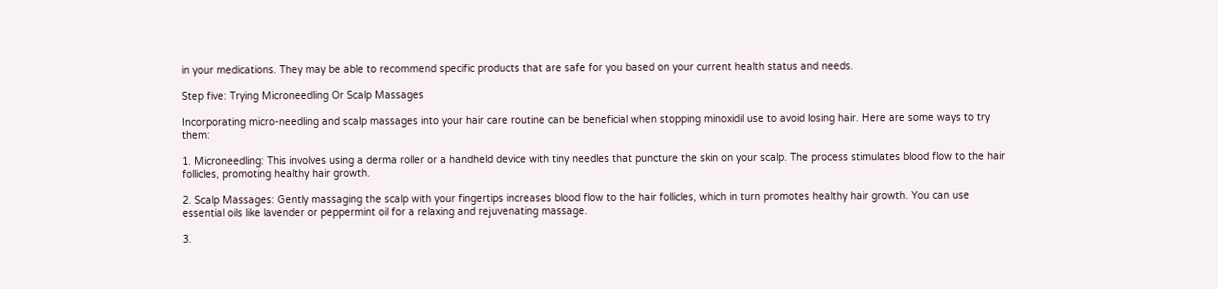in your medications. They may be able to recommend specific products that are safe for you based on your current health status and needs.

Step five: Trying Microneedling Or Scalp Massages

Incorporating micro-needling and scalp massages into your hair care routine can be beneficial when stopping minoxidil use to avoid losing hair. Here are some ways to try them:

1. Microneedling: This involves using a derma roller or a handheld device with tiny needles that puncture the skin on your scalp. The process stimulates blood flow to the hair follicles, promoting healthy hair growth.

2. Scalp Massages: Gently massaging the scalp with your fingertips increases blood flow to the hair follicles, which in turn promotes healthy hair growth. You can use essential oils like lavender or peppermint oil for a relaxing and rejuvenating massage.

3.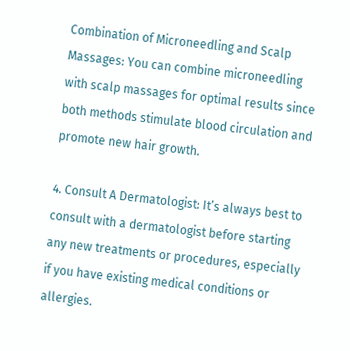Combination of Microneedling and Scalp Massages: You can combine microneedling with scalp massages for optimal results since both methods stimulate blood circulation and promote new hair growth.

4. Consult A Dermatologist: It’s always best to consult with a dermatologist before starting any new treatments or procedures, especially if you have existing medical conditions or allergies.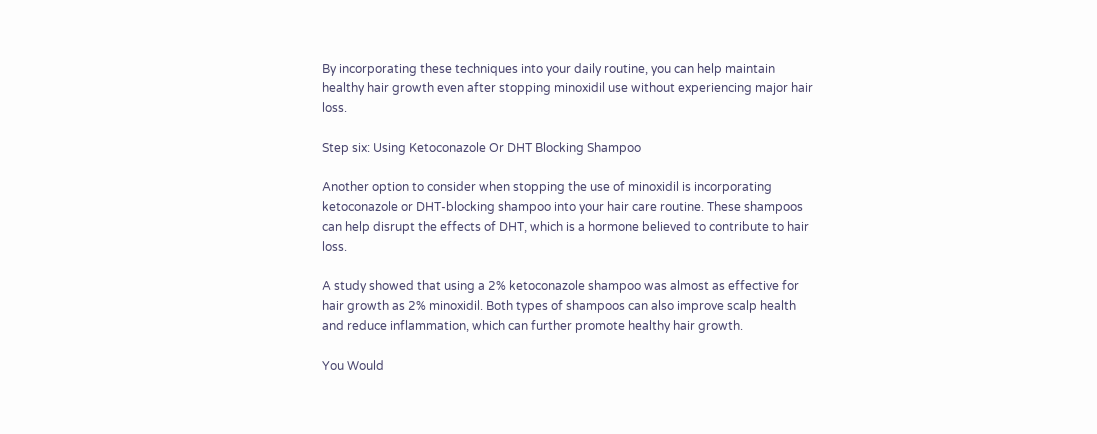By incorporating these techniques into your daily routine, you can help maintain healthy hair growth even after stopping minoxidil use without experiencing major hair loss.

Step six: Using Ketoconazole Or DHT Blocking Shampoo

Another option to consider when stopping the use of minoxidil is incorporating ketoconazole or DHT-blocking shampoo into your hair care routine. These shampoos can help disrupt the effects of DHT, which is a hormone believed to contribute to hair loss.

A study showed that using a 2% ketoconazole shampoo was almost as effective for hair growth as 2% minoxidil. Both types of shampoos can also improve scalp health and reduce inflammation, which can further promote healthy hair growth.

You Would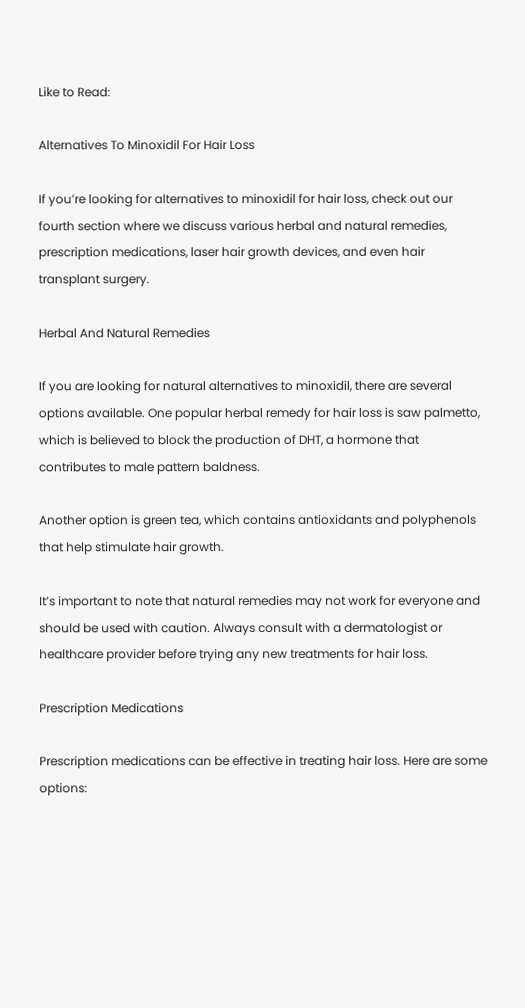Like to Read:

Alternatives To Minoxidil For Hair Loss

If you’re looking for alternatives to minoxidil for hair loss, check out our fourth section where we discuss various herbal and natural remedies, prescription medications, laser hair growth devices, and even hair transplant surgery.

Herbal And Natural Remedies

If you are looking for natural alternatives to minoxidil, there are several options available. One popular herbal remedy for hair loss is saw palmetto, which is believed to block the production of DHT, a hormone that contributes to male pattern baldness.

Another option is green tea, which contains antioxidants and polyphenols that help stimulate hair growth.

It’s important to note that natural remedies may not work for everyone and should be used with caution. Always consult with a dermatologist or healthcare provider before trying any new treatments for hair loss.

Prescription Medications

Prescription medications can be effective in treating hair loss. Here are some options: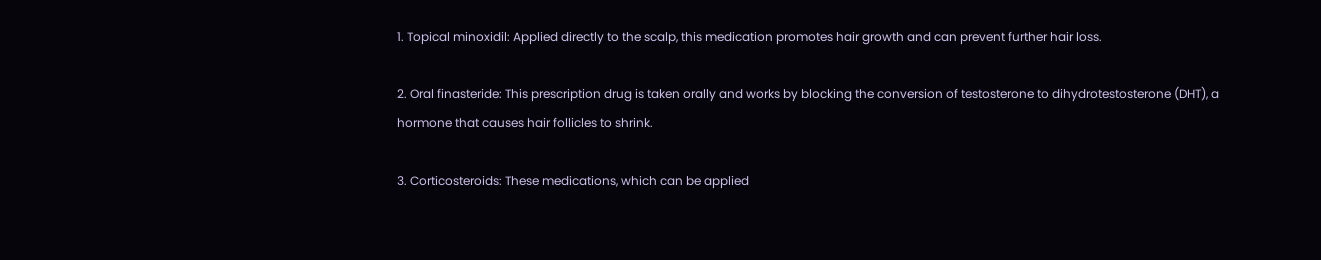1. Topical minoxidil: Applied directly to the scalp, this medication promotes hair growth and can prevent further hair loss.

2. Oral finasteride: This prescription drug is taken orally and works by blocking the conversion of testosterone to dihydrotestosterone (DHT), a hormone that causes hair follicles to shrink.

3. Corticosteroids: These medications, which can be applied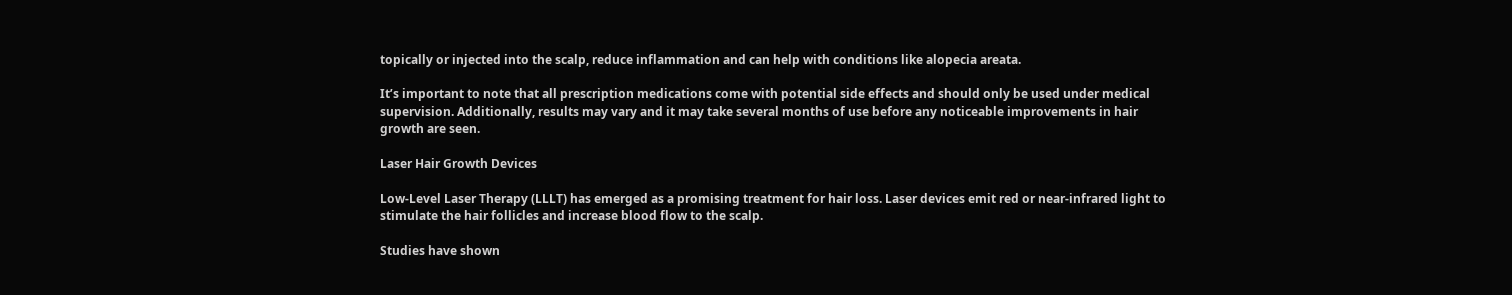topically or injected into the scalp, reduce inflammation and can help with conditions like alopecia areata.

It’s important to note that all prescription medications come with potential side effects and should only be used under medical supervision. Additionally, results may vary and it may take several months of use before any noticeable improvements in hair growth are seen.

Laser Hair Growth Devices

Low-Level Laser Therapy (LLLT) has emerged as a promising treatment for hair loss. Laser devices emit red or near-infrared light to stimulate the hair follicles and increase blood flow to the scalp.

Studies have shown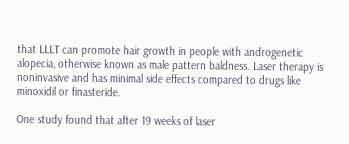that LLLT can promote hair growth in people with androgenetic alopecia, otherwise known as male pattern baldness. Laser therapy is noninvasive and has minimal side effects compared to drugs like minoxidil or finasteride.

One study found that after 19 weeks of laser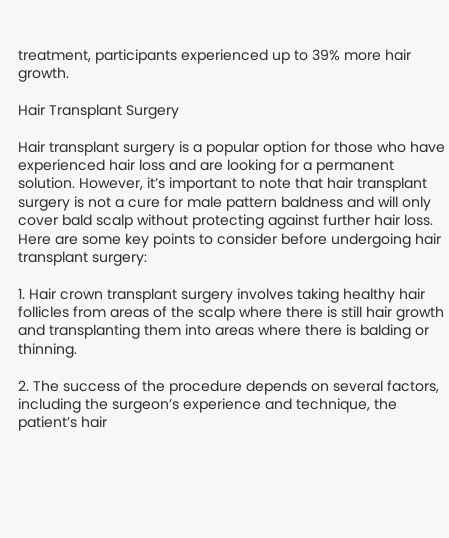treatment, participants experienced up to 39% more hair growth.

Hair Transplant Surgery

Hair transplant surgery is a popular option for those who have experienced hair loss and are looking for a permanent solution. However, it’s important to note that hair transplant surgery is not a cure for male pattern baldness and will only cover bald scalp without protecting against further hair loss. Here are some key points to consider before undergoing hair transplant surgery:

1. Hair crown transplant surgery involves taking healthy hair follicles from areas of the scalp where there is still hair growth and transplanting them into areas where there is balding or thinning.

2. The success of the procedure depends on several factors, including the surgeon’s experience and technique, the patient’s hair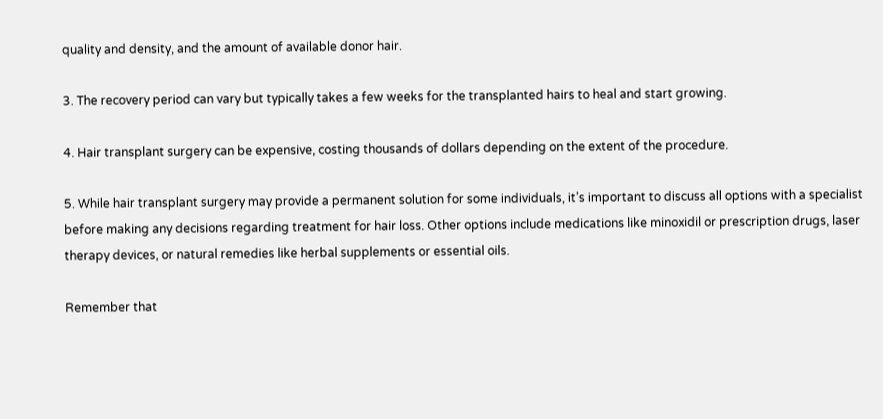quality and density, and the amount of available donor hair.

3. The recovery period can vary but typically takes a few weeks for the transplanted hairs to heal and start growing.

4. Hair transplant surgery can be expensive, costing thousands of dollars depending on the extent of the procedure.

5. While hair transplant surgery may provide a permanent solution for some individuals, it’s important to discuss all options with a specialist before making any decisions regarding treatment for hair loss. Other options include medications like minoxidil or prescription drugs, laser therapy devices, or natural remedies like herbal supplements or essential oils.

Remember that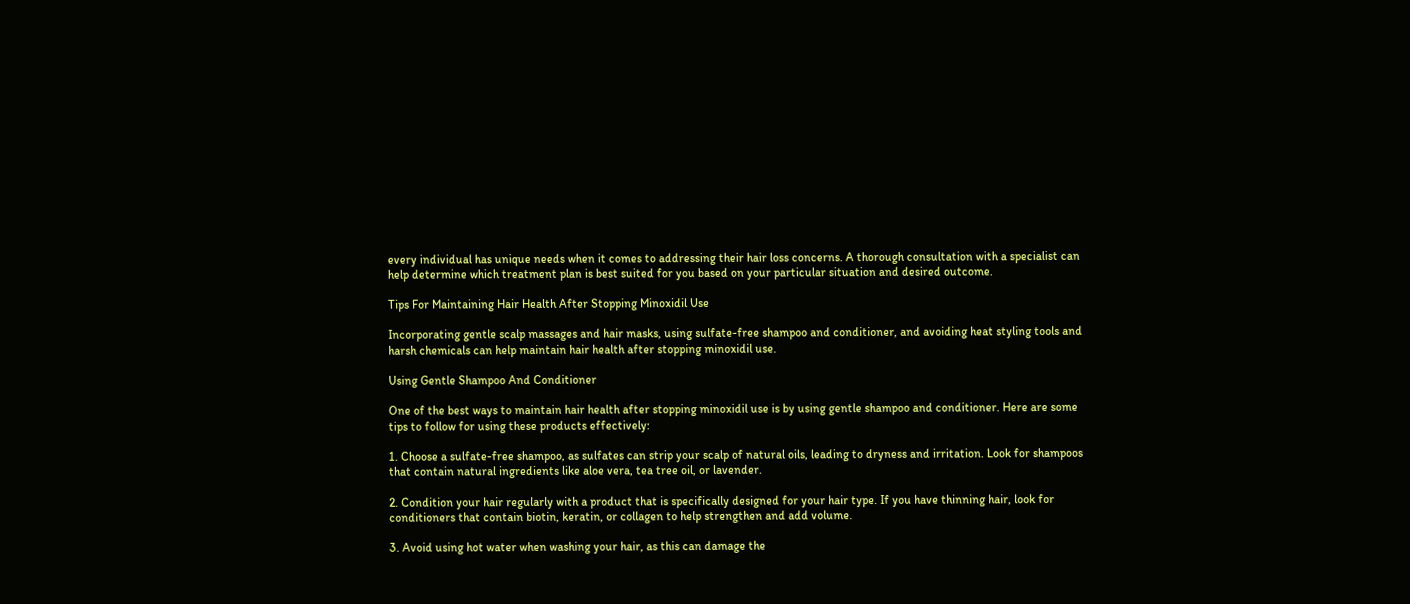every individual has unique needs when it comes to addressing their hair loss concerns. A thorough consultation with a specialist can help determine which treatment plan is best suited for you based on your particular situation and desired outcome.

Tips For Maintaining Hair Health After Stopping Minoxidil Use

Incorporating gentle scalp massages and hair masks, using sulfate-free shampoo and conditioner, and avoiding heat styling tools and harsh chemicals can help maintain hair health after stopping minoxidil use.

Using Gentle Shampoo And Conditioner

One of the best ways to maintain hair health after stopping minoxidil use is by using gentle shampoo and conditioner. Here are some tips to follow for using these products effectively:

1. Choose a sulfate-free shampoo, as sulfates can strip your scalp of natural oils, leading to dryness and irritation. Look for shampoos that contain natural ingredients like aloe vera, tea tree oil, or lavender.

2. Condition your hair regularly with a product that is specifically designed for your hair type. If you have thinning hair, look for conditioners that contain biotin, keratin, or collagen to help strengthen and add volume.

3. Avoid using hot water when washing your hair, as this can damage the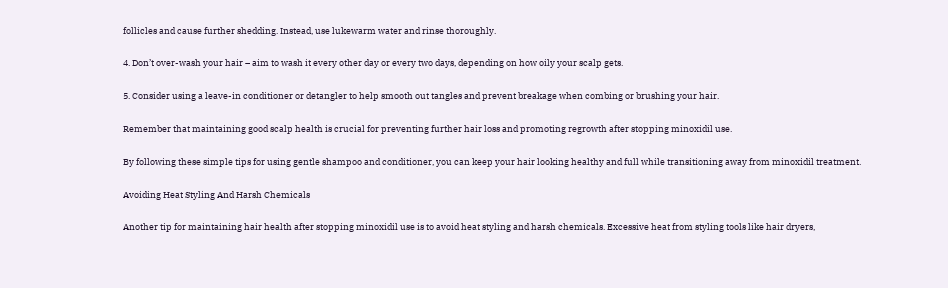follicles and cause further shedding. Instead, use lukewarm water and rinse thoroughly.

4. Don’t over-wash your hair – aim to wash it every other day or every two days, depending on how oily your scalp gets.

5. Consider using a leave-in conditioner or detangler to help smooth out tangles and prevent breakage when combing or brushing your hair.

Remember that maintaining good scalp health is crucial for preventing further hair loss and promoting regrowth after stopping minoxidil use.

By following these simple tips for using gentle shampoo and conditioner, you can keep your hair looking healthy and full while transitioning away from minoxidil treatment.

Avoiding Heat Styling And Harsh Chemicals

Another tip for maintaining hair health after stopping minoxidil use is to avoid heat styling and harsh chemicals. Excessive heat from styling tools like hair dryers,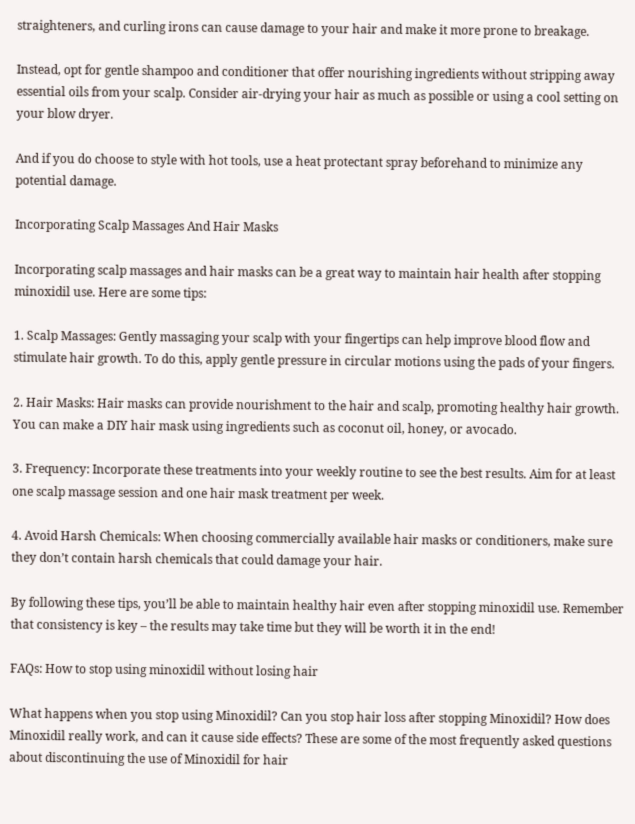straighteners, and curling irons can cause damage to your hair and make it more prone to breakage.

Instead, opt for gentle shampoo and conditioner that offer nourishing ingredients without stripping away essential oils from your scalp. Consider air-drying your hair as much as possible or using a cool setting on your blow dryer.

And if you do choose to style with hot tools, use a heat protectant spray beforehand to minimize any potential damage.

Incorporating Scalp Massages And Hair Masks

Incorporating scalp massages and hair masks can be a great way to maintain hair health after stopping minoxidil use. Here are some tips:

1. Scalp Massages: Gently massaging your scalp with your fingertips can help improve blood flow and stimulate hair growth. To do this, apply gentle pressure in circular motions using the pads of your fingers.

2. Hair Masks: Hair masks can provide nourishment to the hair and scalp, promoting healthy hair growth. You can make a DIY hair mask using ingredients such as coconut oil, honey, or avocado.

3. Frequency: Incorporate these treatments into your weekly routine to see the best results. Aim for at least one scalp massage session and one hair mask treatment per week.

4. Avoid Harsh Chemicals: When choosing commercially available hair masks or conditioners, make sure they don’t contain harsh chemicals that could damage your hair.

By following these tips, you’ll be able to maintain healthy hair even after stopping minoxidil use. Remember that consistency is key – the results may take time but they will be worth it in the end!

FAQs: How to stop using minoxidil without losing hair

What happens when you stop using Minoxidil? Can you stop hair loss after stopping Minoxidil? How does Minoxidil really work, and can it cause side effects? These are some of the most frequently asked questions about discontinuing the use of Minoxidil for hair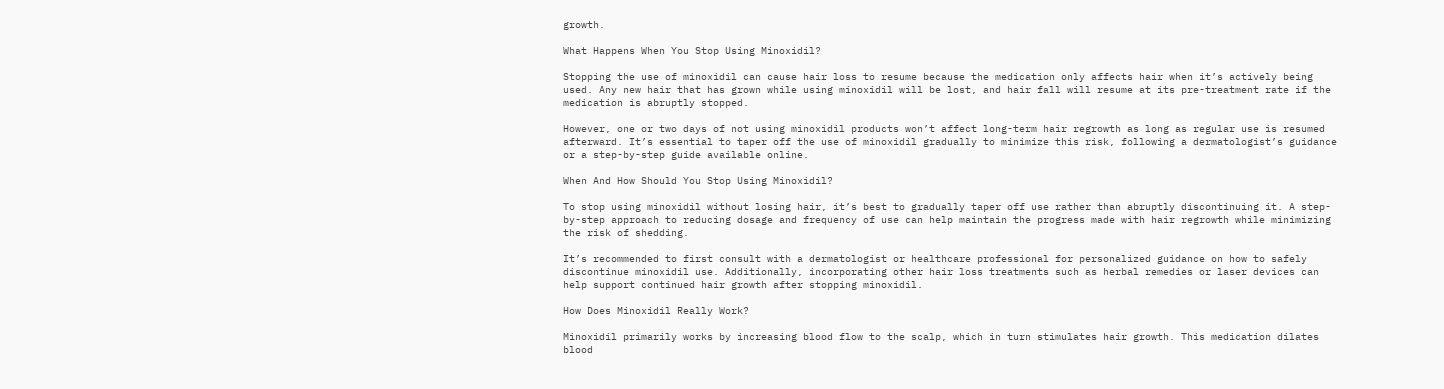growth.

What Happens When You Stop Using Minoxidil?

Stopping the use of minoxidil can cause hair loss to resume because the medication only affects hair when it’s actively being used. Any new hair that has grown while using minoxidil will be lost, and hair fall will resume at its pre-treatment rate if the medication is abruptly stopped.

However, one or two days of not using minoxidil products won’t affect long-term hair regrowth as long as regular use is resumed afterward. It’s essential to taper off the use of minoxidil gradually to minimize this risk, following a dermatologist’s guidance or a step-by-step guide available online.

When And How Should You Stop Using Minoxidil?

To stop using minoxidil without losing hair, it’s best to gradually taper off use rather than abruptly discontinuing it. A step-by-step approach to reducing dosage and frequency of use can help maintain the progress made with hair regrowth while minimizing the risk of shedding.

It’s recommended to first consult with a dermatologist or healthcare professional for personalized guidance on how to safely discontinue minoxidil use. Additionally, incorporating other hair loss treatments such as herbal remedies or laser devices can help support continued hair growth after stopping minoxidil.

How Does Minoxidil Really Work?

Minoxidil primarily works by increasing blood flow to the scalp, which in turn stimulates hair growth. This medication dilates blood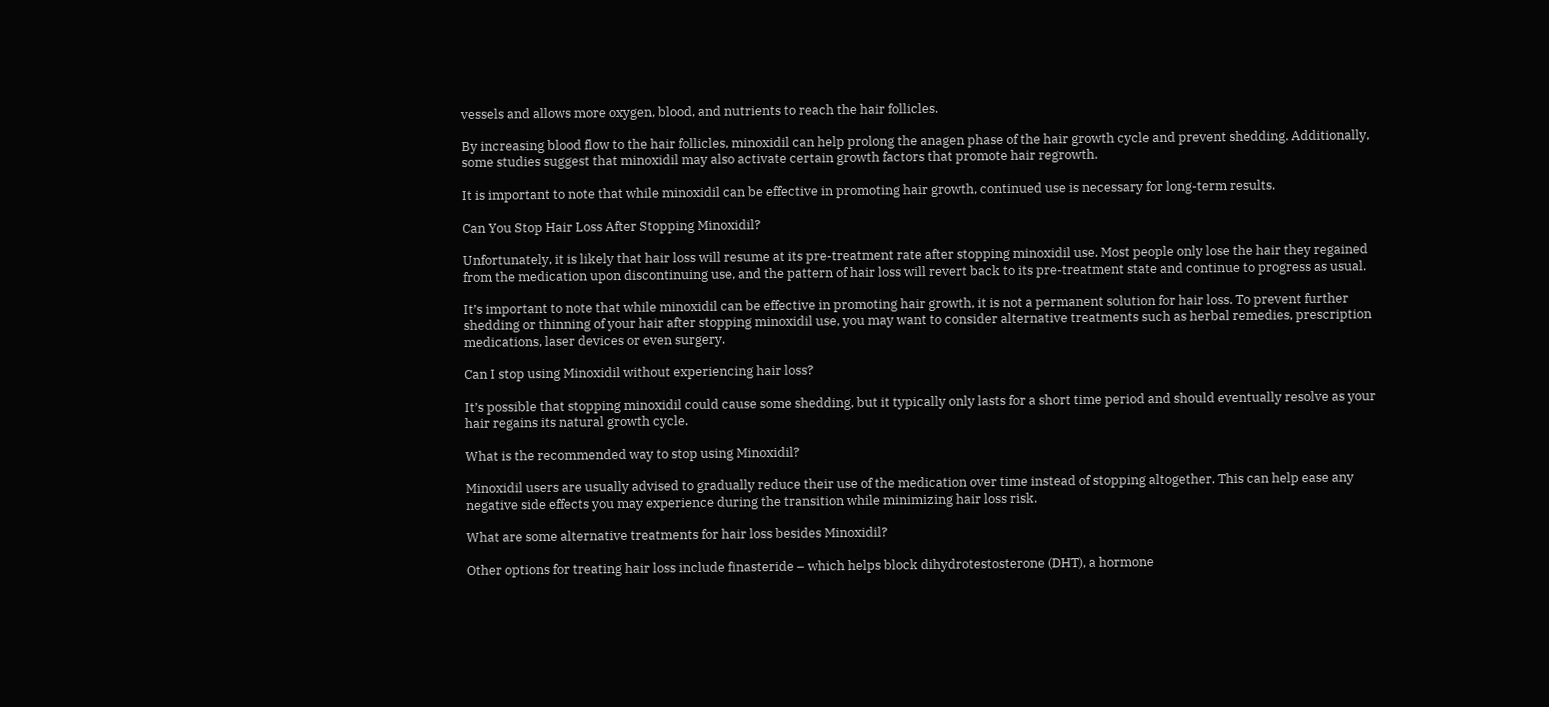vessels and allows more oxygen, blood, and nutrients to reach the hair follicles.

By increasing blood flow to the hair follicles, minoxidil can help prolong the anagen phase of the hair growth cycle and prevent shedding. Additionally, some studies suggest that minoxidil may also activate certain growth factors that promote hair regrowth.

It is important to note that while minoxidil can be effective in promoting hair growth, continued use is necessary for long-term results.

Can You Stop Hair Loss After Stopping Minoxidil?

Unfortunately, it is likely that hair loss will resume at its pre-treatment rate after stopping minoxidil use. Most people only lose the hair they regained from the medication upon discontinuing use, and the pattern of hair loss will revert back to its pre-treatment state and continue to progress as usual.

It’s important to note that while minoxidil can be effective in promoting hair growth, it is not a permanent solution for hair loss. To prevent further shedding or thinning of your hair after stopping minoxidil use, you may want to consider alternative treatments such as herbal remedies, prescription medications, laser devices or even surgery.

Can I stop using Minoxidil without experiencing hair loss?

It’s possible that stopping minoxidil could cause some shedding, but it typically only lasts for a short time period and should eventually resolve as your hair regains its natural growth cycle.

What is the recommended way to stop using Minoxidil?

Minoxidil users are usually advised to gradually reduce their use of the medication over time instead of stopping altogether. This can help ease any negative side effects you may experience during the transition while minimizing hair loss risk.

What are some alternative treatments for hair loss besides Minoxidil?

Other options for treating hair loss include finasteride – which helps block dihydrotestosterone (DHT), a hormone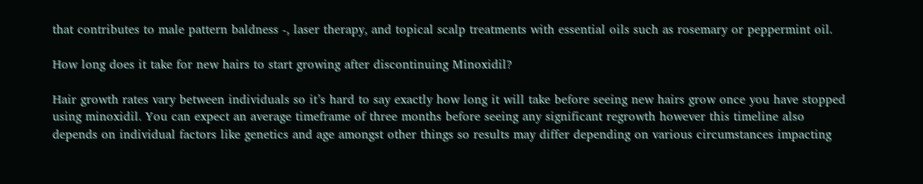that contributes to male pattern baldness -, laser therapy, and topical scalp treatments with essential oils such as rosemary or peppermint oil.

How long does it take for new hairs to start growing after discontinuing Minoxidil?

Hair growth rates vary between individuals so it’s hard to say exactly how long it will take before seeing new hairs grow once you have stopped using minoxidil. You can expect an average timeframe of three months before seeing any significant regrowth however this timeline also depends on individual factors like genetics and age amongst other things so results may differ depending on various circumstances impacting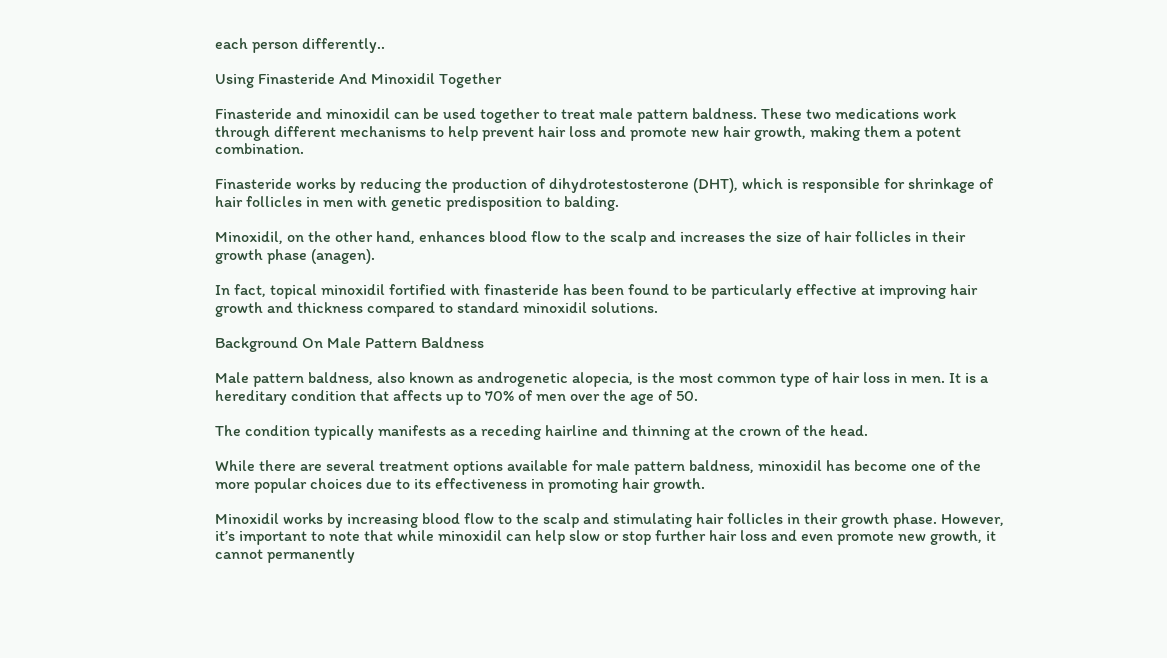each person differently..

Using Finasteride And Minoxidil Together

Finasteride and minoxidil can be used together to treat male pattern baldness. These two medications work through different mechanisms to help prevent hair loss and promote new hair growth, making them a potent combination.

Finasteride works by reducing the production of dihydrotestosterone (DHT), which is responsible for shrinkage of hair follicles in men with genetic predisposition to balding.

Minoxidil, on the other hand, enhances blood flow to the scalp and increases the size of hair follicles in their growth phase (anagen).

In fact, topical minoxidil fortified with finasteride has been found to be particularly effective at improving hair growth and thickness compared to standard minoxidil solutions.

Background On Male Pattern Baldness

Male pattern baldness, also known as androgenetic alopecia, is the most common type of hair loss in men. It is a hereditary condition that affects up to 70% of men over the age of 50.

The condition typically manifests as a receding hairline and thinning at the crown of the head.

While there are several treatment options available for male pattern baldness, minoxidil has become one of the more popular choices due to its effectiveness in promoting hair growth.

Minoxidil works by increasing blood flow to the scalp and stimulating hair follicles in their growth phase. However, it’s important to note that while minoxidil can help slow or stop further hair loss and even promote new growth, it cannot permanently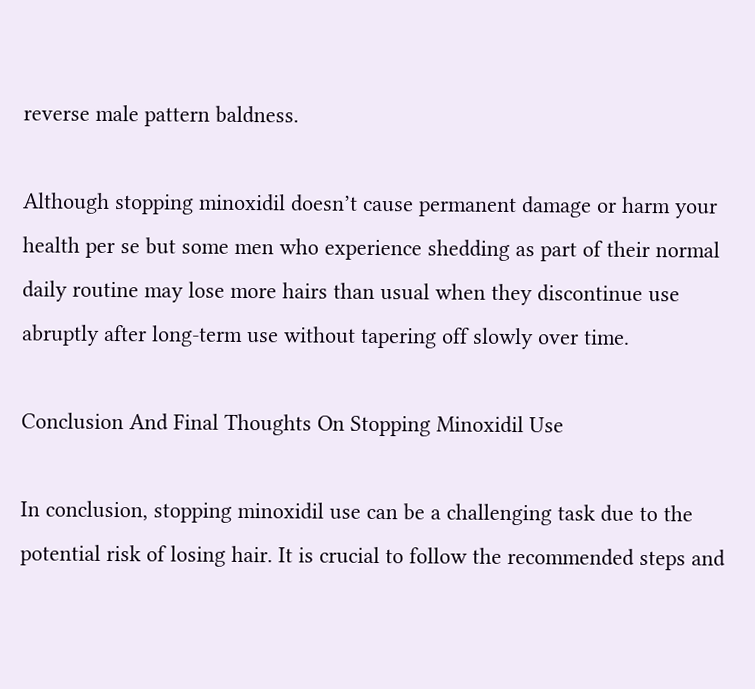reverse male pattern baldness.

Although stopping minoxidil doesn’t cause permanent damage or harm your health per se but some men who experience shedding as part of their normal daily routine may lose more hairs than usual when they discontinue use abruptly after long-term use without tapering off slowly over time.

Conclusion And Final Thoughts On Stopping Minoxidil Use

In conclusion, stopping minoxidil use can be a challenging task due to the potential risk of losing hair. It is crucial to follow the recommended steps and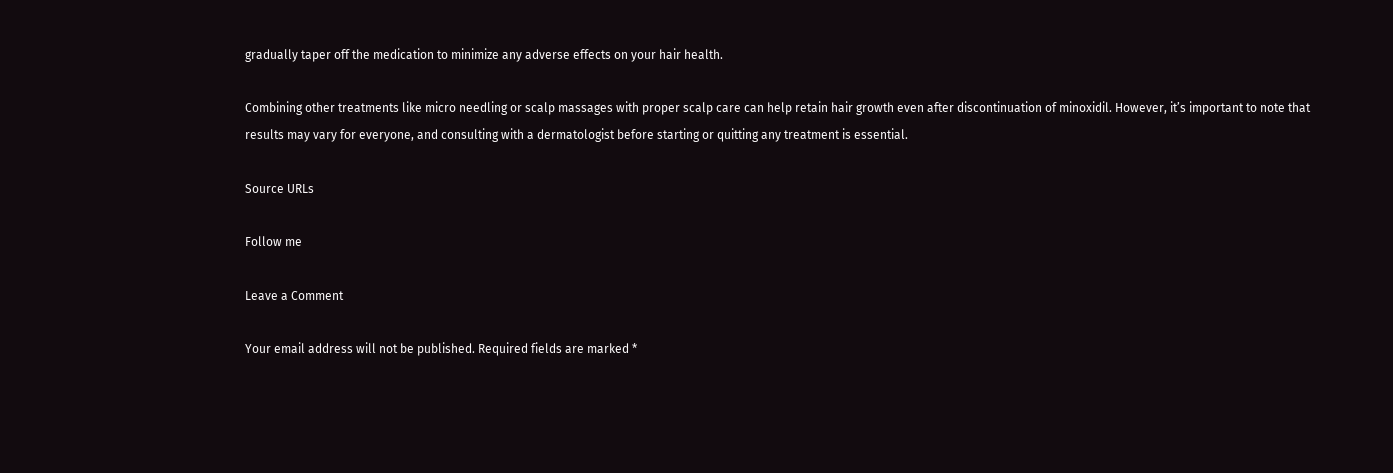gradually taper off the medication to minimize any adverse effects on your hair health.

Combining other treatments like micro needling or scalp massages with proper scalp care can help retain hair growth even after discontinuation of minoxidil. However, it’s important to note that results may vary for everyone, and consulting with a dermatologist before starting or quitting any treatment is essential.

Source URLs

Follow me

Leave a Comment

Your email address will not be published. Required fields are marked *